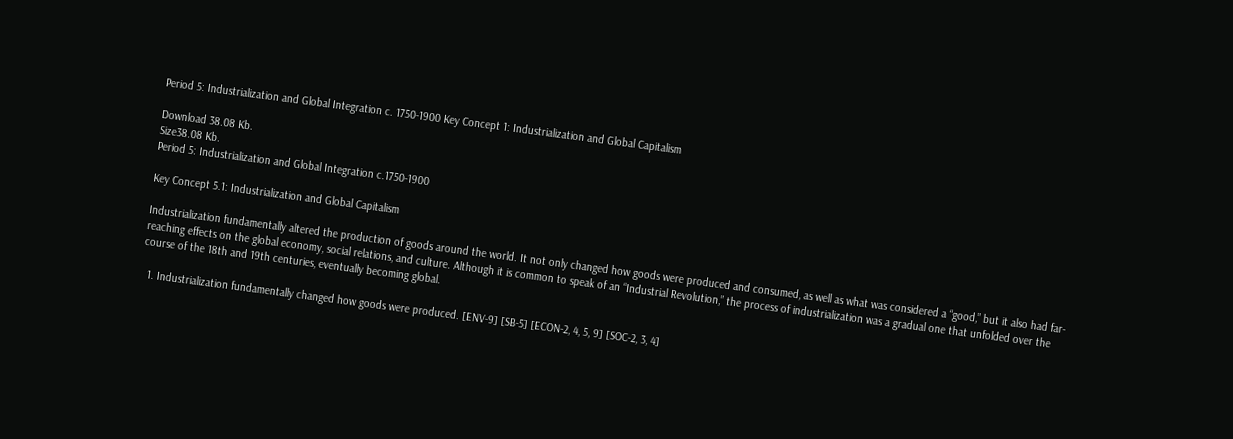Period 5: Industrialization and Global Integration c. 1750-1900 Key Concept 1: Industrialization and Global Capitalism

Download 38.08 Kb.
Size38.08 Kb.
Period 5: Industrialization and Global Integration c.1750-1900

Key Concept 5.1: Industrialization and Global Capitalism

Industrialization fundamentally altered the production of goods around the world. It not only changed how goods were produced and consumed, as well as what was considered a “good,” but it also had far-reaching effects on the global economy, social relations, and culture. Although it is common to speak of an “Industrial Revolution,” the process of industrialization was a gradual one that unfolded over the course of the 18th and 19th centuries, eventually becoming global.

  1. Industrialization fundamentally changed how goods were produced. [ENV-9] [SB-5] [ECON-2, 4, 5, 9] [SOC-2, 3, 4]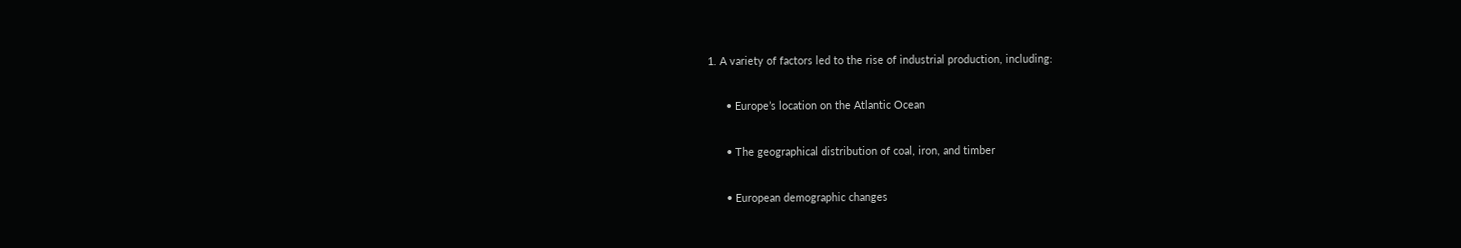1. A variety of factors led to the rise of industrial production, including:

      • Europe’s location on the Atlantic Ocean

      • The geographical distribution of coal, iron, and timber

      • European demographic changes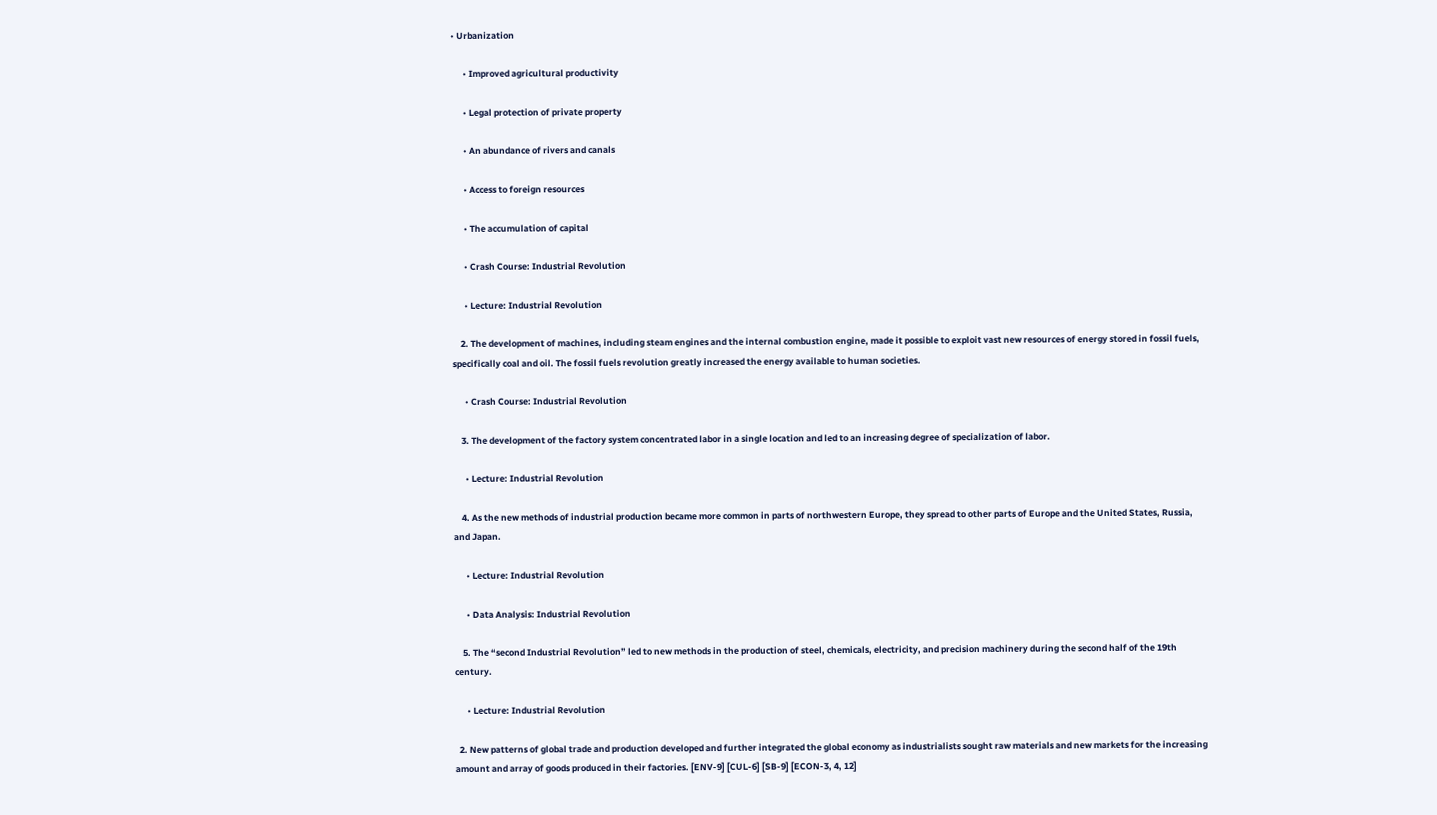• Urbanization

      • Improved agricultural productivity

      • Legal protection of private property

      • An abundance of rivers and canals

      • Access to foreign resources

      • The accumulation of capital

      • Crash Course: Industrial Revolution

      • Lecture: Industrial Revolution

    2. The development of machines, including steam engines and the internal combustion engine, made it possible to exploit vast new resources of energy stored in fossil fuels, specifically coal and oil. The fossil fuels revolution greatly increased the energy available to human societies.

      • Crash Course: Industrial Revolution

    3. The development of the factory system concentrated labor in a single location and led to an increasing degree of specialization of labor.

      • Lecture: Industrial Revolution

    4. As the new methods of industrial production became more common in parts of northwestern Europe, they spread to other parts of Europe and the United States, Russia, and Japan.

      • Lecture: Industrial Revolution

      • Data Analysis: Industrial Revolution

    5. The “second Industrial Revolution” led to new methods in the production of steel, chemicals, electricity, and precision machinery during the second half of the 19th century.

      • Lecture: Industrial Revolution

  2. New patterns of global trade and production developed and further integrated the global economy as industrialists sought raw materials and new markets for the increasing amount and array of goods produced in their factories. [ENV-9] [CUL-6] [SB-9] [ECON-3, 4, 12]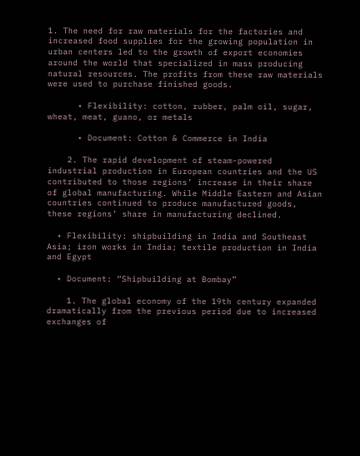1. The need for raw materials for the factories and increased food supplies for the growing population in urban centers led to the growth of export economies around the world that specialized in mass producing natural resources. The profits from these raw materials were used to purchase finished goods.

      • Flexibility: cotton, rubber, palm oil, sugar, wheat, meat, guano, or metals

      • Document: Cotton & Commerce in India

    2. The rapid development of steam-powered industrial production in European countries and the US contributed to those regions’ increase in their share of global manufacturing. While Middle Eastern and Asian countries continued to produce manufactured goods, these regions’ share in manufacturing declined.

  • Flexibility: shipbuilding in India and Southeast Asia; iron works in India; textile production in India and Egypt

  • Document: “Shipbuilding at Bombay”

    1. The global economy of the 19th century expanded dramatically from the previous period due to increased exchanges of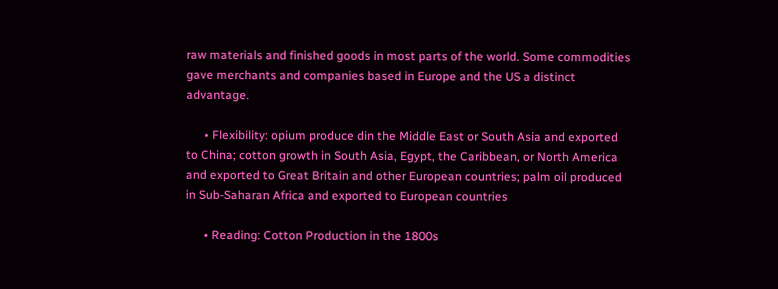raw materials and finished goods in most parts of the world. Some commodities gave merchants and companies based in Europe and the US a distinct advantage.

      • Flexibility: opium produce din the Middle East or South Asia and exported to China; cotton growth in South Asia, Egypt, the Caribbean, or North America and exported to Great Britain and other European countries; palm oil produced in Sub-Saharan Africa and exported to European countries

      • Reading: Cotton Production in the 1800s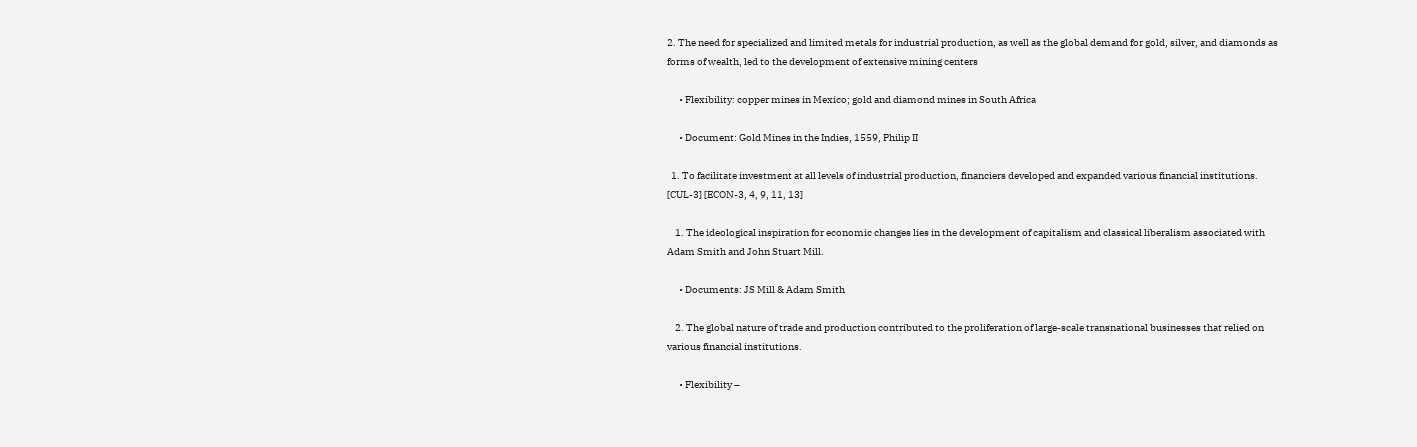2. The need for specialized and limited metals for industrial production, as well as the global demand for gold, silver, and diamonds as forms of wealth, led to the development of extensive mining centers

      • Flexibility: copper mines in Mexico; gold and diamond mines in South Africa

      • Document: Gold Mines in the Indies, 1559, Philip II

  1. To facilitate investment at all levels of industrial production, financiers developed and expanded various financial institutions. [CUL-3] [ECON-3, 4, 9, 11, 13]

    1. The ideological inspiration for economic changes lies in the development of capitalism and classical liberalism associated with Adam Smith and John Stuart Mill.

      • Documents: JS Mill & Adam Smith

    2. The global nature of trade and production contributed to the proliferation of large-scale transnational businesses that relied on various financial institutions.

      • Flexibility –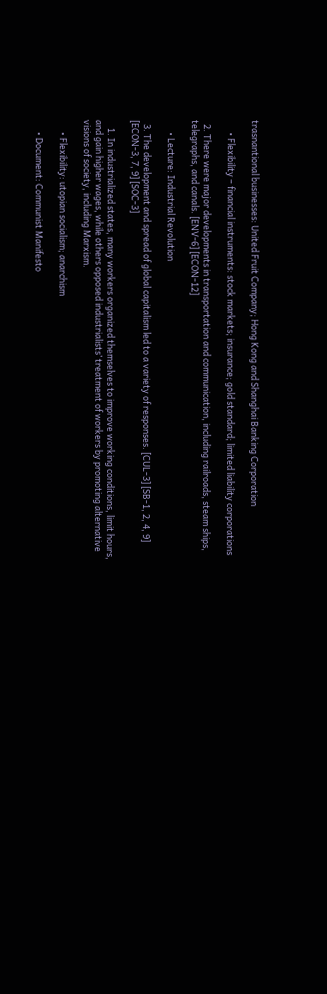trasnantional businesses: United Fruit Company; Hong Kong and Shanghai Banking Corporation

      • Flexibility – financial instruments: stock markets; insurance; gold standard; limited liability corporations

  2. There were major developments in transportation and communication, including railroads, steam ships, telegraphs, and canals. [ENV-6] [ECON-12]

      • Lecture: Industrial Revolution

  3. The development and spread of global capitalism led to a variety of responses. [CUL-3] [SB-1, 2, 4, 9] [ECON-3, 7, 9] [SOC-3]

    1. In industrialized states, many workers organized themselves to improve working conditions, limit hours, and gain higher wages, while others opposed industrialists’ treatment of workers by promoting alternative visions of society, including Marxism.

      • Flexibility: utopian socialism; anarchism

      • Document: Communist Manifesto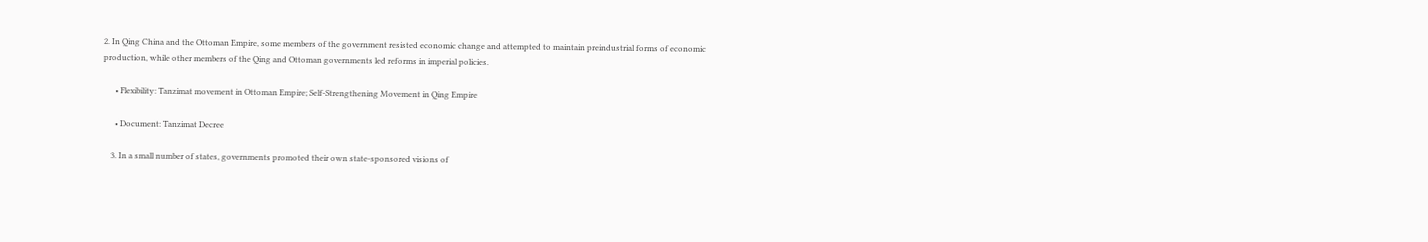2. In Qing China and the Ottoman Empire, some members of the government resisted economic change and attempted to maintain preindustrial forms of economic production, while other members of the Qing and Ottoman governments led reforms in imperial policies.

      • Flexibility: Tanzimat movement in Ottoman Empire; Self-Strengthening Movement in Qing Empire

      • Document: Tanzimat Decree

    3. In a small number of states, governments promoted their own state-sponsored visions of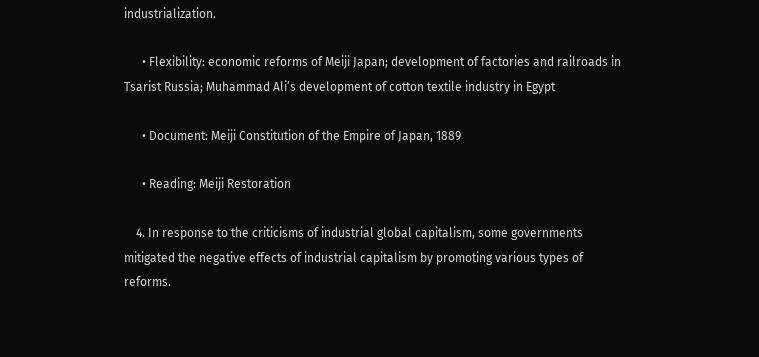industrialization.

      • Flexibility: economic reforms of Meiji Japan; development of factories and railroads in Tsarist Russia; Muhammad Ali’s development of cotton textile industry in Egypt

      • Document: Meiji Constitution of the Empire of Japan, 1889

      • Reading: Meiji Restoration

    4. In response to the criticisms of industrial global capitalism, some governments mitigated the negative effects of industrial capitalism by promoting various types of reforms.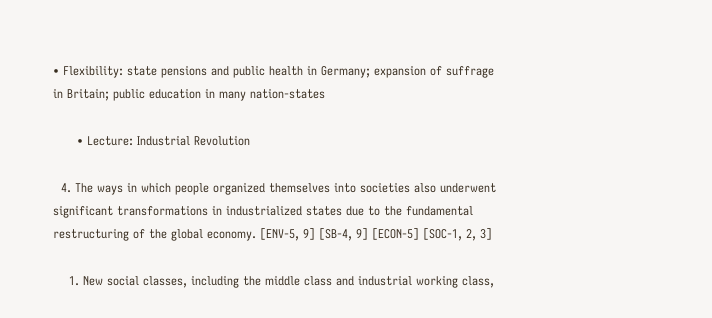• Flexibility: state pensions and public health in Germany; expansion of suffrage in Britain; public education in many nation-states

      • Lecture: Industrial Revolution

  4. The ways in which people organized themselves into societies also underwent significant transformations in industrialized states due to the fundamental restructuring of the global economy. [ENV-5, 9] [SB-4, 9] [ECON-5] [SOC-1, 2, 3]

    1. New social classes, including the middle class and industrial working class,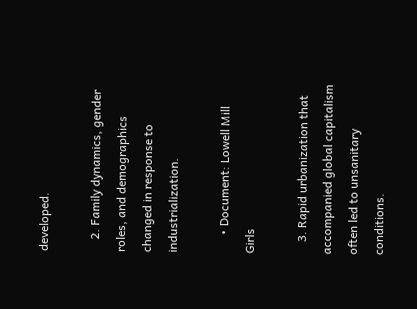developed.

    2. Family dynamics, gender roles, and demographics changed in response to industrialization.

      • Document: Lowell Mill Girls

    3. Rapid urbanization that accompanied global capitalism often led to unsanitary conditions.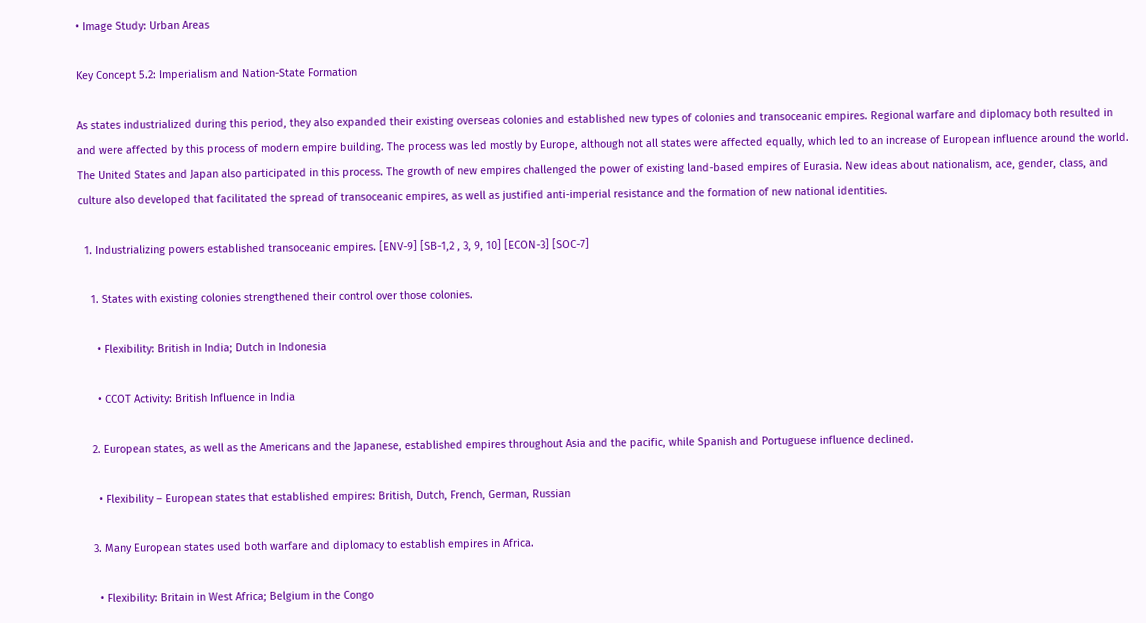• Image Study: Urban Areas

Key Concept 5.2: Imperialism and Nation-State Formation

As states industrialized during this period, they also expanded their existing overseas colonies and established new types of colonies and transoceanic empires. Regional warfare and diplomacy both resulted in and were affected by this process of modern empire building. The process was led mostly by Europe, although not all states were affected equally, which led to an increase of European influence around the world. The United States and Japan also participated in this process. The growth of new empires challenged the power of existing land-based empires of Eurasia. New ideas about nationalism, ace, gender, class, and culture also developed that facilitated the spread of transoceanic empires, as well as justified anti-imperial resistance and the formation of new national identities.

  1. Industrializing powers established transoceanic empires. [ENV-9] [SB-1,2 , 3, 9, 10] [ECON-3] [SOC-7]

    1. States with existing colonies strengthened their control over those colonies.

      • Flexibility: British in India; Dutch in Indonesia

      • CCOT Activity: British Influence in India

    2. European states, as well as the Americans and the Japanese, established empires throughout Asia and the pacific, while Spanish and Portuguese influence declined.

      • Flexibility – European states that established empires: British, Dutch, French, German, Russian

    3. Many European states used both warfare and diplomacy to establish empires in Africa.

      • Flexibility: Britain in West Africa; Belgium in the Congo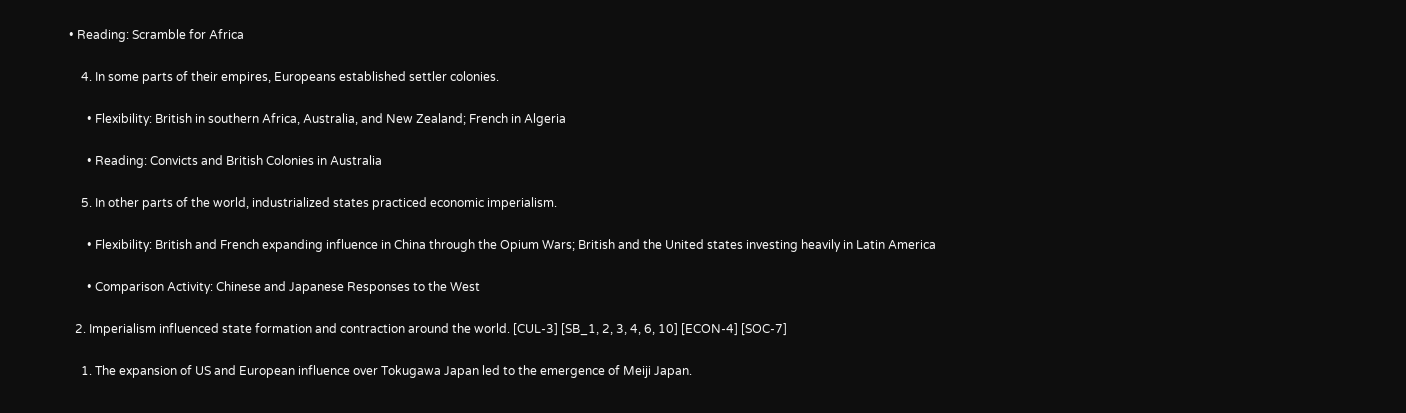• Reading: Scramble for Africa

    4. In some parts of their empires, Europeans established settler colonies.

      • Flexibility: British in southern Africa, Australia, and New Zealand; French in Algeria

      • Reading: Convicts and British Colonies in Australia

    5. In other parts of the world, industrialized states practiced economic imperialism.

      • Flexibility: British and French expanding influence in China through the Opium Wars; British and the United states investing heavily in Latin America

      • Comparison Activity: Chinese and Japanese Responses to the West

  2. Imperialism influenced state formation and contraction around the world. [CUL-3] [SB_1, 2, 3, 4, 6, 10] [ECON-4] [SOC-7]

    1. The expansion of US and European influence over Tokugawa Japan led to the emergence of Meiji Japan.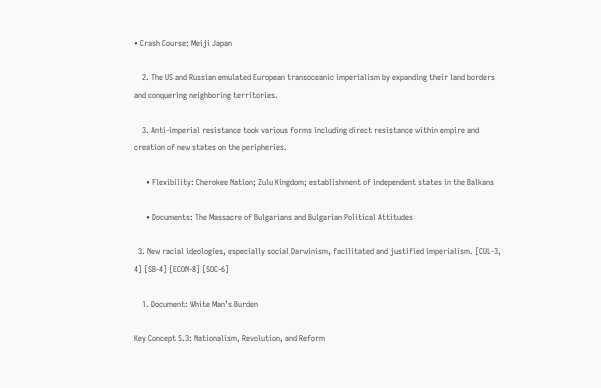• Crash Course: Meiji Japan

    2. The US and Russian emulated European transoceanic imperialism by expanding their land borders and conquering neighboring territories.

    3. Anti-imperial resistance took various forms including direct resistance within empire and creation of new states on the peripheries.

      • Flexibility: Cherokee Nation; Zulu Kingdom; establishment of independent states in the Balkans

      • Documents: The Massacre of Bulgarians and Bulgarian Political Attitudes

  3. New racial ideologies, especially social Darwinism, facilitated and justified imperialism. [CUL-3, 4] [SB-4] [ECON-8] [SOC-6]

    1. Document: White Man’s Burden

Key Concept 5.3: Nationalism, Revolution, and Reform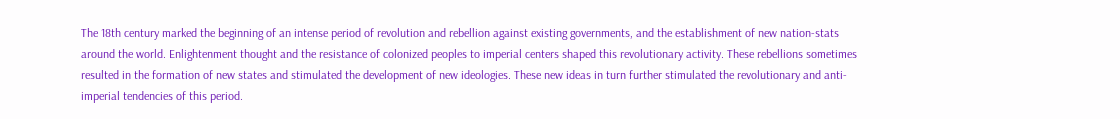The 18th century marked the beginning of an intense period of revolution and rebellion against existing governments, and the establishment of new nation-stats around the world. Enlightenment thought and the resistance of colonized peoples to imperial centers shaped this revolutionary activity. These rebellions sometimes resulted in the formation of new states and stimulated the development of new ideologies. These new ideas in turn further stimulated the revolutionary and anti-imperial tendencies of this period.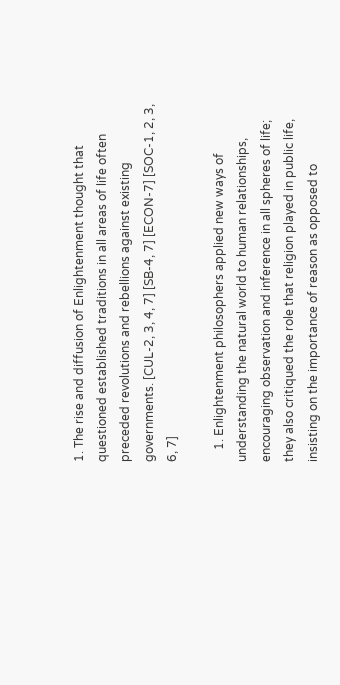1. The rise and diffusion of Enlightenment thought that questioned established traditions in all areas of life often preceded revolutions and rebellions against existing governments. [CUL-2, 3, 4, 7] [SB-4, 7] [ECON-7] [SOC-1, 2, 3, 6, 7]

    1. Enlightenment philosophers applied new ways of understanding the natural world to human relationships, encouraging observation and inference in all spheres of life; they also critiqued the role that religion played in public life, insisting on the importance of reason as opposed to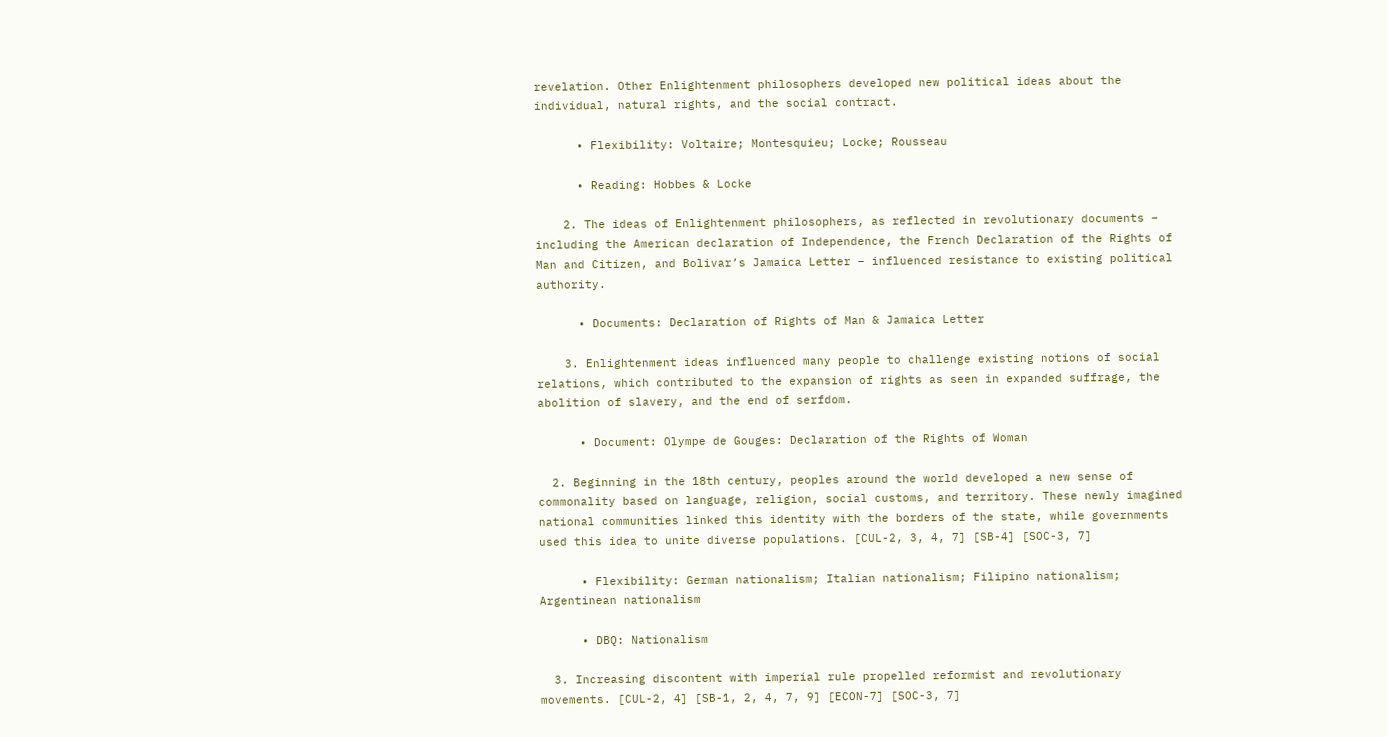revelation. Other Enlightenment philosophers developed new political ideas about the individual, natural rights, and the social contract.

      • Flexibility: Voltaire; Montesquieu; Locke; Rousseau

      • Reading: Hobbes & Locke

    2. The ideas of Enlightenment philosophers, as reflected in revolutionary documents – including the American declaration of Independence, the French Declaration of the Rights of Man and Citizen, and Bolivar’s Jamaica Letter – influenced resistance to existing political authority.

      • Documents: Declaration of Rights of Man & Jamaica Letter

    3. Enlightenment ideas influenced many people to challenge existing notions of social relations, which contributed to the expansion of rights as seen in expanded suffrage, the abolition of slavery, and the end of serfdom.

      • Document: Olympe de Gouges: Declaration of the Rights of Woman

  2. Beginning in the 18th century, peoples around the world developed a new sense of commonality based on language, religion, social customs, and territory. These newly imagined national communities linked this identity with the borders of the state, while governments used this idea to unite diverse populations. [CUL-2, 3, 4, 7] [SB-4] [SOC-3, 7]

      • Flexibility: German nationalism; Italian nationalism; Filipino nationalism; Argentinean nationalism

      • DBQ: Nationalism

  3. Increasing discontent with imperial rule propelled reformist and revolutionary movements. [CUL-2, 4] [SB-1, 2, 4, 7, 9] [ECON-7] [SOC-3, 7]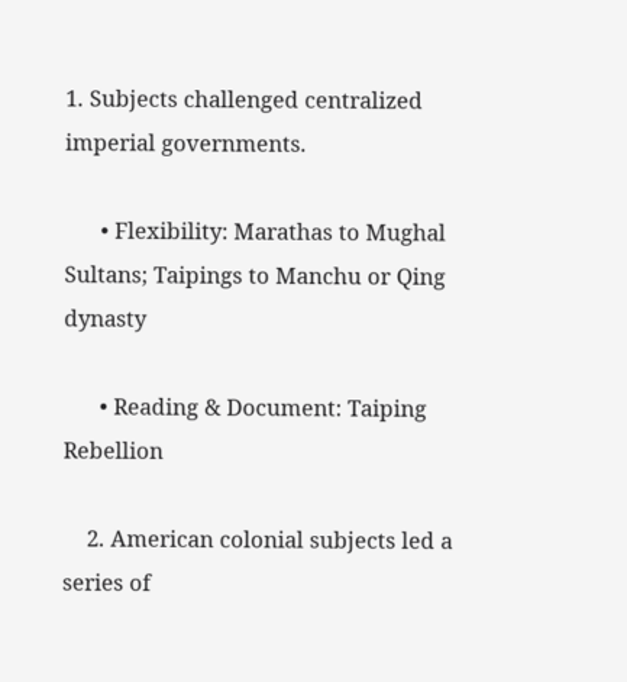1. Subjects challenged centralized imperial governments.

      • Flexibility: Marathas to Mughal Sultans; Taipings to Manchu or Qing dynasty

      • Reading & Document: Taiping Rebellion

    2. American colonial subjects led a series of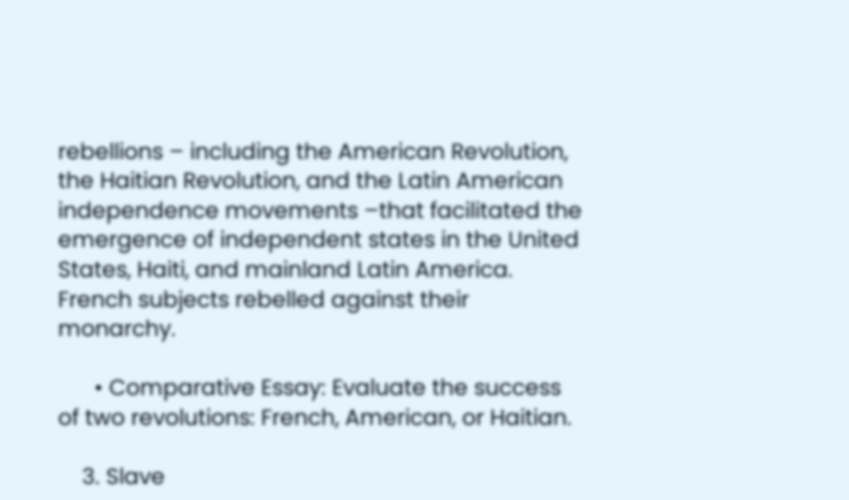rebellions – including the American Revolution, the Haitian Revolution, and the Latin American independence movements –that facilitated the emergence of independent states in the United States, Haiti, and mainland Latin America. French subjects rebelled against their monarchy.

      • Comparative Essay: Evaluate the success of two revolutions: French, American, or Haitian.

    3. Slave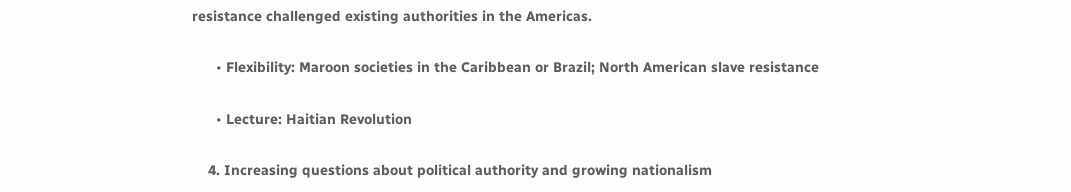resistance challenged existing authorities in the Americas.

      • Flexibility: Maroon societies in the Caribbean or Brazil; North American slave resistance

      • Lecture: Haitian Revolution

    4. Increasing questions about political authority and growing nationalism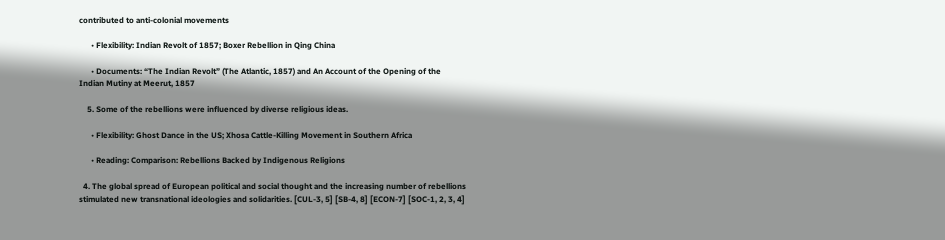contributed to anti-colonial movements

      • Flexibility: Indian Revolt of 1857; Boxer Rebellion in Qing China

      • Documents: “The Indian Revolt” (The Atlantic, 1857) and An Account of the Opening of the Indian Mutiny at Meerut, 1857

    5. Some of the rebellions were influenced by diverse religious ideas.

      • Flexibility: Ghost Dance in the US; Xhosa Cattle-Killing Movement in Southern Africa

      • Reading: Comparison: Rebellions Backed by Indigenous Religions

  4. The global spread of European political and social thought and the increasing number of rebellions stimulated new transnational ideologies and solidarities. [CUL-3, 5] [SB-4, 8] [ECON-7] [SOC-1, 2, 3, 4]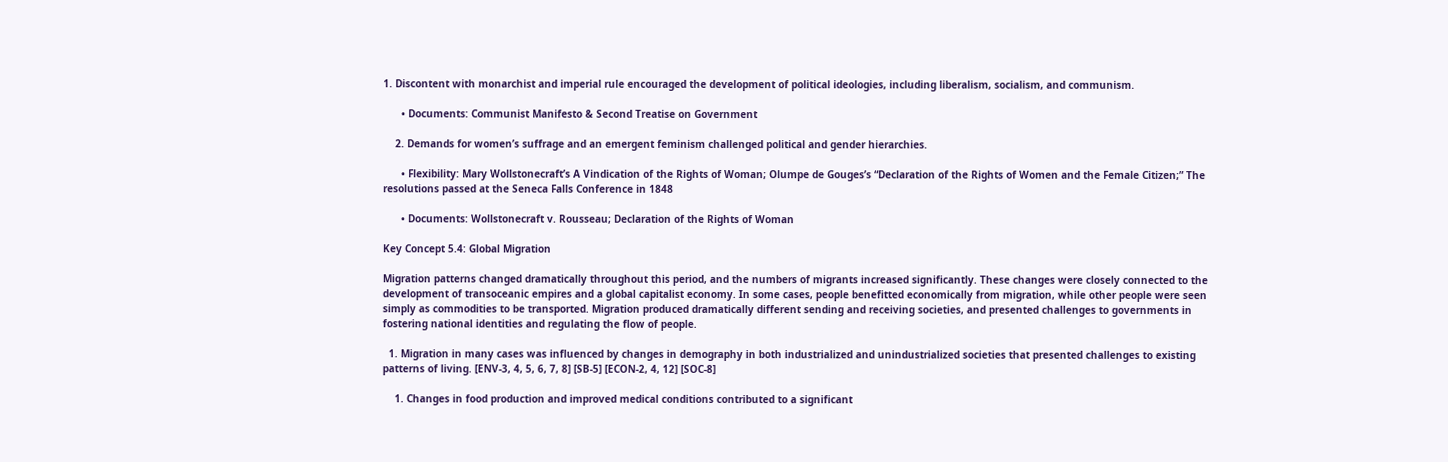1. Discontent with monarchist and imperial rule encouraged the development of political ideologies, including liberalism, socialism, and communism.

      • Documents: Communist Manifesto & Second Treatise on Government

    2. Demands for women’s suffrage and an emergent feminism challenged political and gender hierarchies.

      • Flexibility: Mary Wollstonecraft’s A Vindication of the Rights of Woman; Olumpe de Gouges’s “Declaration of the Rights of Women and the Female Citizen;” The resolutions passed at the Seneca Falls Conference in 1848

      • Documents: Wollstonecraft v. Rousseau; Declaration of the Rights of Woman

Key Concept 5.4: Global Migration

Migration patterns changed dramatically throughout this period, and the numbers of migrants increased significantly. These changes were closely connected to the development of transoceanic empires and a global capitalist economy. In some cases, people benefitted economically from migration, while other people were seen simply as commodities to be transported. Migration produced dramatically different sending and receiving societies, and presented challenges to governments in fostering national identities and regulating the flow of people.

  1. Migration in many cases was influenced by changes in demography in both industrialized and unindustrialized societies that presented challenges to existing patterns of living. [ENV-3, 4, 5, 6, 7, 8] [SB-5] [ECON-2, 4, 12] [SOC-8]

    1. Changes in food production and improved medical conditions contributed to a significant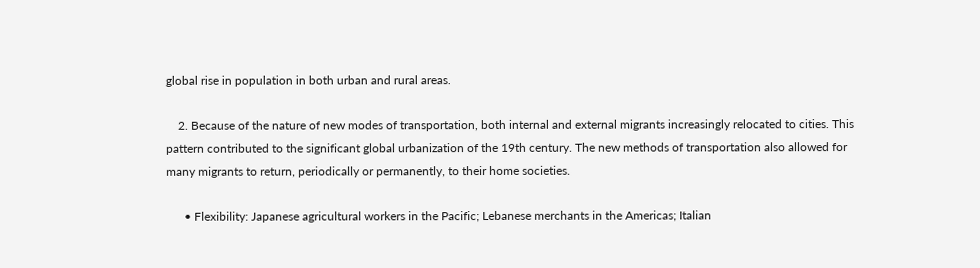global rise in population in both urban and rural areas.

    2. Because of the nature of new modes of transportation, both internal and external migrants increasingly relocated to cities. This pattern contributed to the significant global urbanization of the 19th century. The new methods of transportation also allowed for many migrants to return, periodically or permanently, to their home societies.

      • Flexibility: Japanese agricultural workers in the Pacific; Lebanese merchants in the Americas; Italian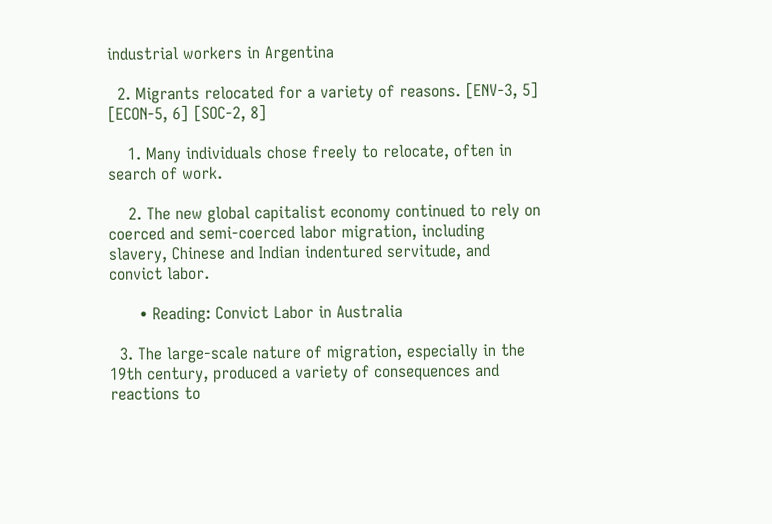industrial workers in Argentina

  2. Migrants relocated for a variety of reasons. [ENV-3, 5] [ECON-5, 6] [SOC-2, 8]

    1. Many individuals chose freely to relocate, often in search of work.

    2. The new global capitalist economy continued to rely on coerced and semi-coerced labor migration, including slavery, Chinese and Indian indentured servitude, and convict labor.

      • Reading: Convict Labor in Australia

  3. The large-scale nature of migration, especially in the 19th century, produced a variety of consequences and reactions to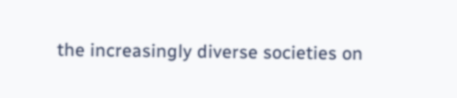the increasingly diverse societies on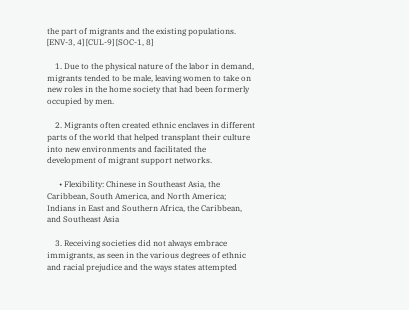the part of migrants and the existing populations. [ENV-3, 4] [CUL-9] [SOC-1, 8]

    1. Due to the physical nature of the labor in demand, migrants tended to be male, leaving women to take on new roles in the home society that had been formerly occupied by men.

    2. Migrants often created ethnic enclaves in different parts of the world that helped transplant their culture into new environments and facilitated the development of migrant support networks.

      • Flexibility: Chinese in Southeast Asia, the Caribbean, South America, and North America; Indians in East and Southern Africa, the Caribbean, and Southeast Asia

    3. Receiving societies did not always embrace immigrants, as seen in the various degrees of ethnic and racial prejudice and the ways states attempted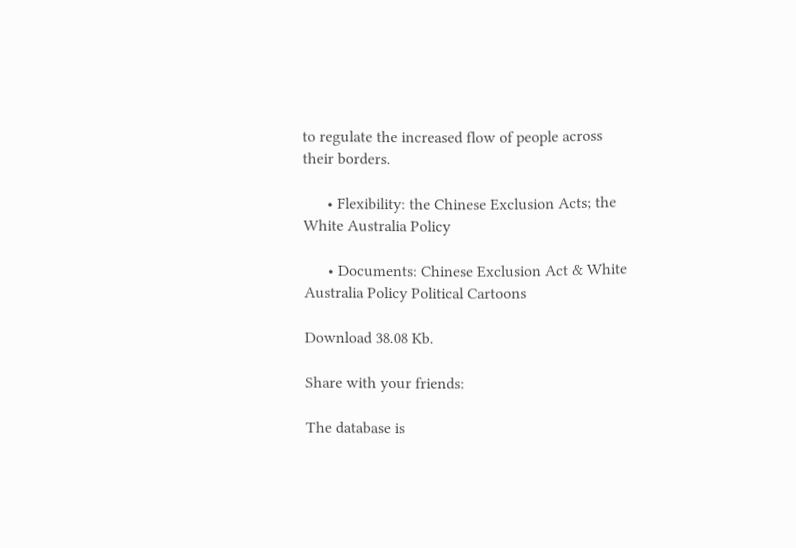to regulate the increased flow of people across their borders.

      • Flexibility: the Chinese Exclusion Acts; the White Australia Policy

      • Documents: Chinese Exclusion Act & White Australia Policy Political Cartoons

Download 38.08 Kb.

Share with your friends:

The database is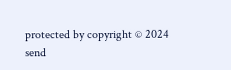protected by copyright © 2024
send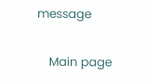message

    Main page